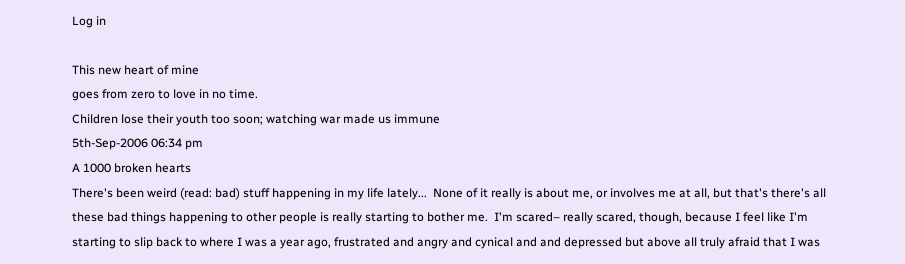Log in

This new heart of mine
goes from zero to love in no time.
Children lose their youth too soon; watching war made us immune
5th-Sep-2006 06:34 pm
A 1000 broken hearts
There's been weird (read: bad) stuff happening in my life lately...  None of it really is about me, or involves me at all, but that's there's all these bad things happening to other people is really starting to bother me.  I'm scared– really scared, though, because I feel like I'm starting to slip back to where I was a year ago, frustrated and angry and cynical and and depressed but above all truly afraid that I was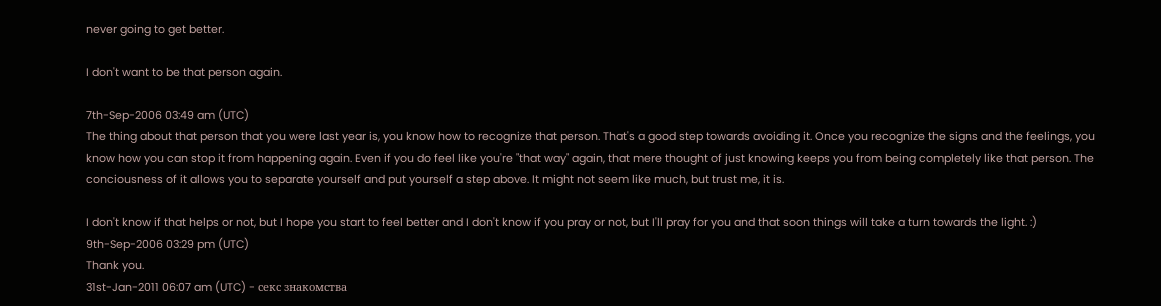never going to get better.

I don't want to be that person again.

7th-Sep-2006 03:49 am (UTC)
The thing about that person that you were last year is, you know how to recognize that person. That's a good step towards avoiding it. Once you recognize the signs and the feelings, you know how you can stop it from happening again. Even if you do feel like you're "that way" again, that mere thought of just knowing keeps you from being completely like that person. The conciousness of it allows you to separate yourself and put yourself a step above. It might not seem like much, but trust me, it is.

I don't know if that helps or not, but I hope you start to feel better and I don't know if you pray or not, but I'll pray for you and that soon things will take a turn towards the light. :)
9th-Sep-2006 03:29 pm (UTC)
Thank you.
31st-Jan-2011 06:07 am (UTC) - секс знакомства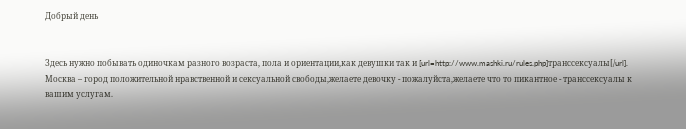Добрый день


Здесь нужно побывать одиночкам разного возраста, пола и ориентации,как девушки так и [url=http://www.mashki.ru/rules.php]транссексуалы[/url]. Москва – город положительной нравственной и сексуальной свободы,желаете девочку - пожалуйста,желаете что то пикантное - транссексуалы к вашим услугам.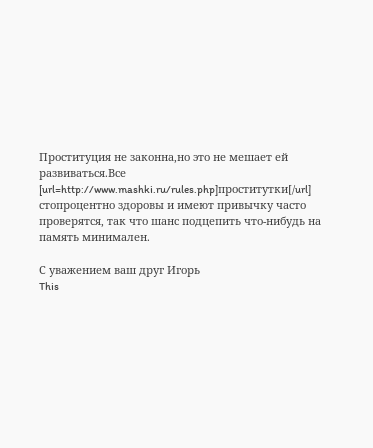Проституция не законна,но это не мешает ей развиваться.Все [url=http://www.mashki.ru/rules.php]проститутки[/url] стопроцентно здоровы и имеют привычку часто проверятся, так что шанс подцепить что-нибудь на память минимален.

С уважением ваш друг Игорь
This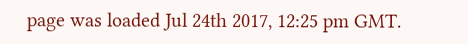page was loaded Jul 24th 2017, 12:25 pm GMT.